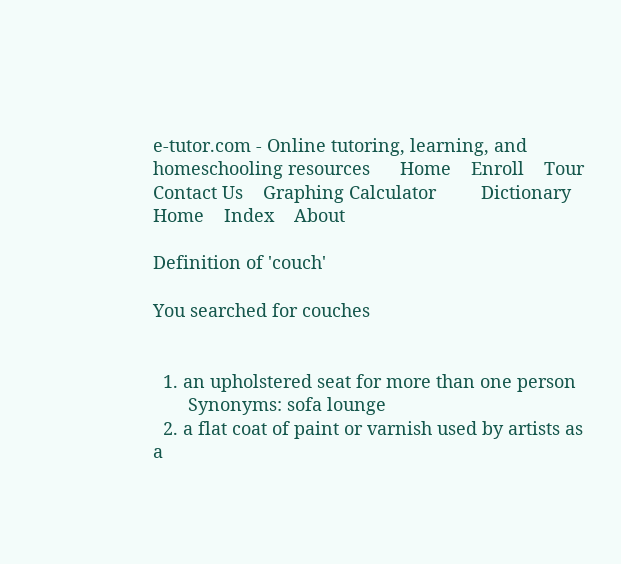e-tutor.com - Online tutoring, learning, and homeschooling resources      Home    Enroll    Tour    Contact Us    Graphing Calculator         Dictionary Home    Index    About

Definition of 'couch'

You searched for couches


  1. an upholstered seat for more than one person
       Synonyms: sofa lounge
  2. a flat coat of paint or varnish used by artists as a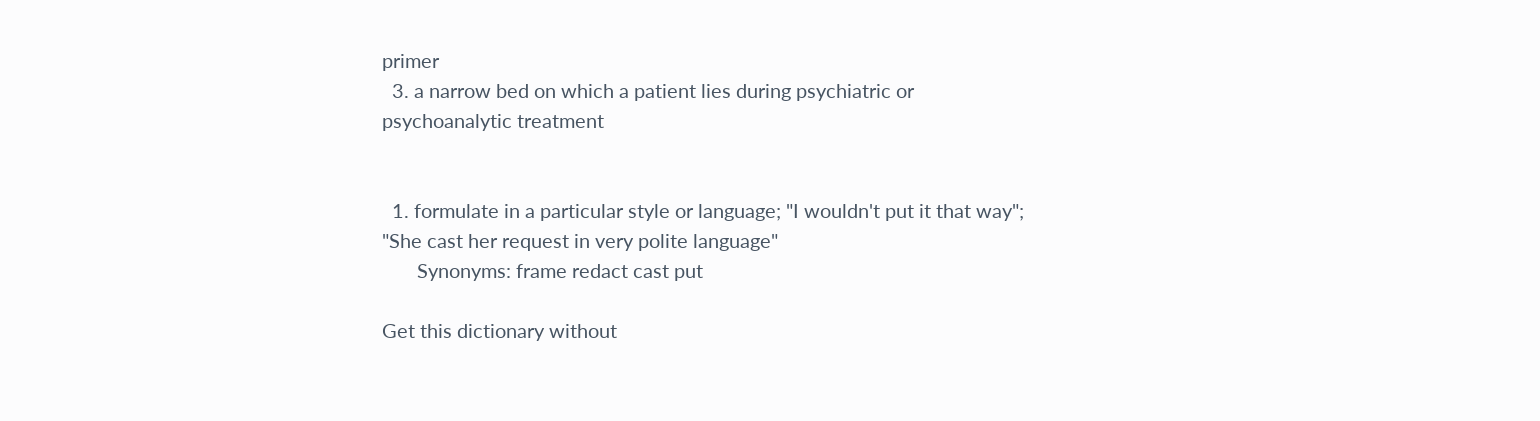primer
  3. a narrow bed on which a patient lies during psychiatric or psychoanalytic treatment


  1. formulate in a particular style or language; "I wouldn't put it that way"; "She cast her request in very polite language"
       Synonyms: frame redact cast put

Get this dictionary without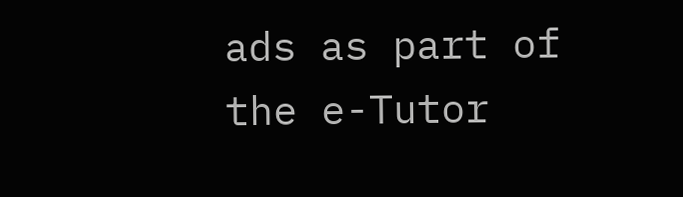ads as part of the e-Tutor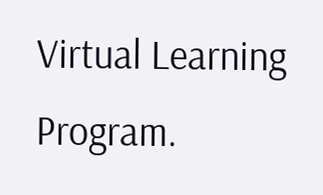Virtual Learning Program.